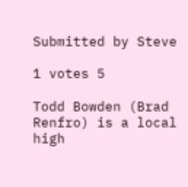Submitted by Steve

1 votes 5

Todd Bowden (Brad Renfro) is a local high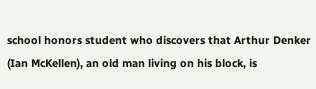school honors student who discovers that Arthur Denker (Ian McKellen), an old man living on his block, is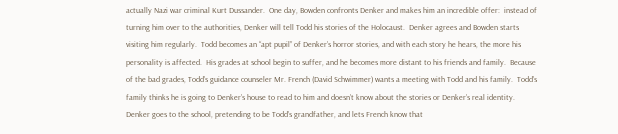actually Nazi war criminal Kurt Dussander.  One day, Bowden confronts Denker and makes him an incredible offer:  instead of turning him over to the authorities, Denker will tell Todd his stories of the Holocaust.  Denker agrees and Bowden starts visiting him regularly.  Todd becomes an “apt pupil” of Denker’s horror stories, and with each story he hears, the more his personality is affected.  His grades at school begin to suffer, and he becomes more distant to his friends and family.  Because of the bad grades, Todd’s guidance counseler Mr. French (David Schwimmer) wants a meeting with Todd and his family.  Todd’s family thinks he is going to Denker’s house to read to him and doesn’t know about the stories or Denker’s real identity.  Denker goes to the school, pretending to be Todd’s grandfather, and lets French know that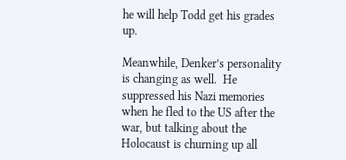he will help Todd get his grades up.

Meanwhile, Denker’s personality is changing as well.  He suppressed his Nazi memories when he fled to the US after the war, but talking about the Holocaust is churning up all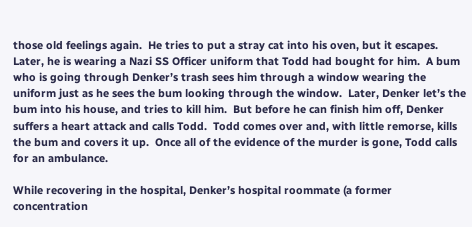those old feelings again.  He tries to put a stray cat into his oven, but it escapes.  Later, he is wearing a Nazi SS Officer uniform that Todd had bought for him.  A bum who is going through Denker’s trash sees him through a window wearing the uniform just as he sees the bum looking through the window.  Later, Denker let’s the bum into his house, and tries to kill him.  But before he can finish him off, Denker suffers a heart attack and calls Todd.  Todd comes over and, with little remorse, kills the bum and covers it up.  Once all of the evidence of the murder is gone, Todd calls for an ambulance.

While recovering in the hospital, Denker’s hospital roommate (a former concentration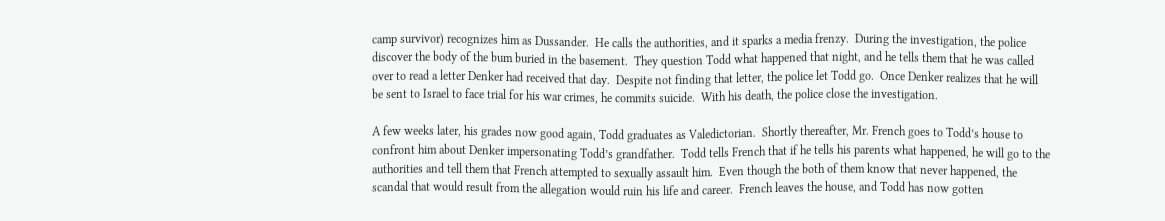camp survivor) recognizes him as Dussander.  He calls the authorities, and it sparks a media frenzy.  During the investigation, the police discover the body of the bum buried in the basement.  They question Todd what happened that night, and he tells them that he was called over to read a letter Denker had received that day.  Despite not finding that letter, the police let Todd go.  Once Denker realizes that he will be sent to Israel to face trial for his war crimes, he commits suicide.  With his death, the police close the investigation.

A few weeks later, his grades now good again, Todd graduates as Valedictorian.  Shortly thereafter, Mr. French goes to Todd’s house to confront him about Denker impersonating Todd’s grandfather.  Todd tells French that if he tells his parents what happened, he will go to the authorities and tell them that French attempted to sexually assault him.  Even though the both of them know that never happened, the scandal that would result from the allegation would ruin his life and career.  French leaves the house, and Todd has now gotten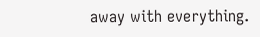away with everything.